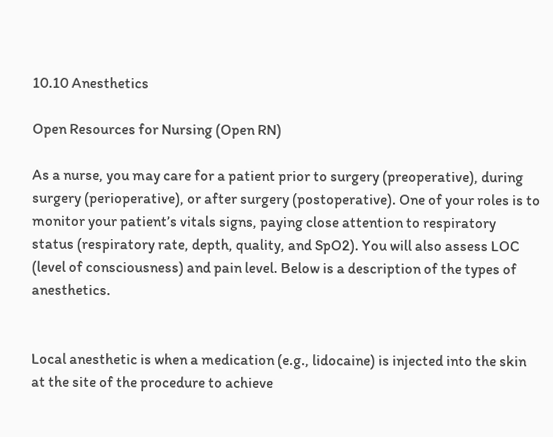10.10 Anesthetics

Open Resources for Nursing (Open RN)

As a nurse, you may care for a patient prior to surgery (preoperative), during surgery (perioperative), or after surgery (postoperative). One of your roles is to monitor your patient’s vitals signs, paying close attention to respiratory status (respiratory rate, depth, quality, and SpO2). You will also assess LOC (level of consciousness) and pain level. Below is a description of the types of anesthetics.


Local anesthetic is when a medication (e.g., lidocaine) is injected into the skin at the site of the procedure to achieve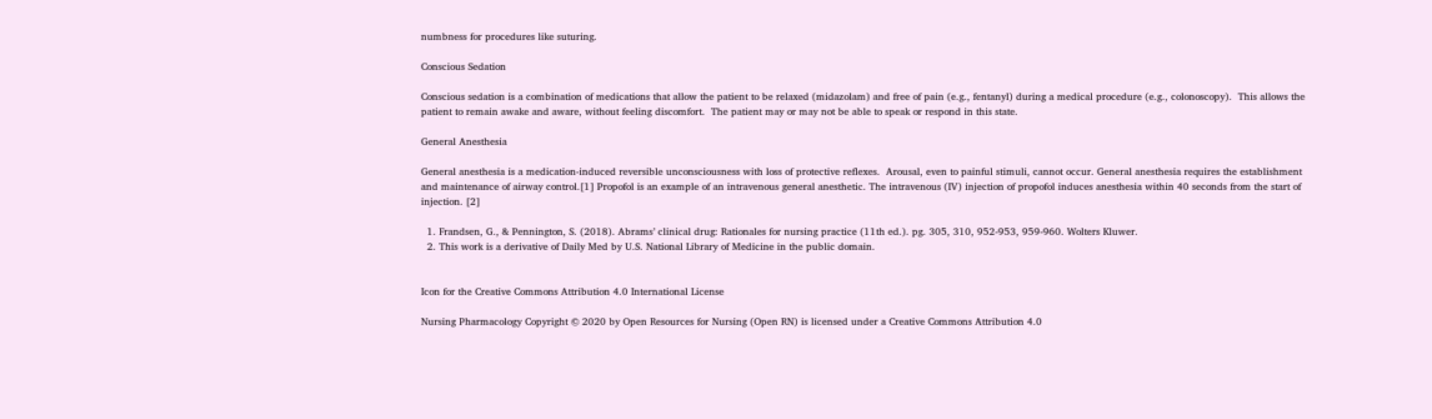numbness for procedures like suturing.

Conscious Sedation

Conscious sedation is a combination of medications that allow the patient to be relaxed (midazolam) and free of pain (e.g., fentanyl) during a medical procedure (e.g., colonoscopy).  This allows the patient to remain awake and aware, without feeling discomfort.  The patient may or may not be able to speak or respond in this state.

General Anesthesia

General anesthesia is a medication-induced reversible unconsciousness with loss of protective reflexes.  Arousal, even to painful stimuli, cannot occur. General anesthesia requires the establishment  and maintenance of airway control.[1] Propofol is an example of an intravenous general anesthetic. The intravenous (IV) injection of propofol induces anesthesia within 40 seconds from the start of injection. [2]

  1. Frandsen, G., & Pennington, S. (2018). Abrams’ clinical drug: Rationales for nursing practice (11th ed.). pg. 305, 310, 952-953, 959-960. Wolters Kluwer.
  2. This work is a derivative of Daily Med by U.S. National Library of Medicine in the public domain.


Icon for the Creative Commons Attribution 4.0 International License

Nursing Pharmacology Copyright © 2020 by Open Resources for Nursing (Open RN) is licensed under a Creative Commons Attribution 4.0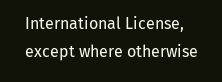International License, except where otherwise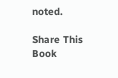noted.

Share This Book